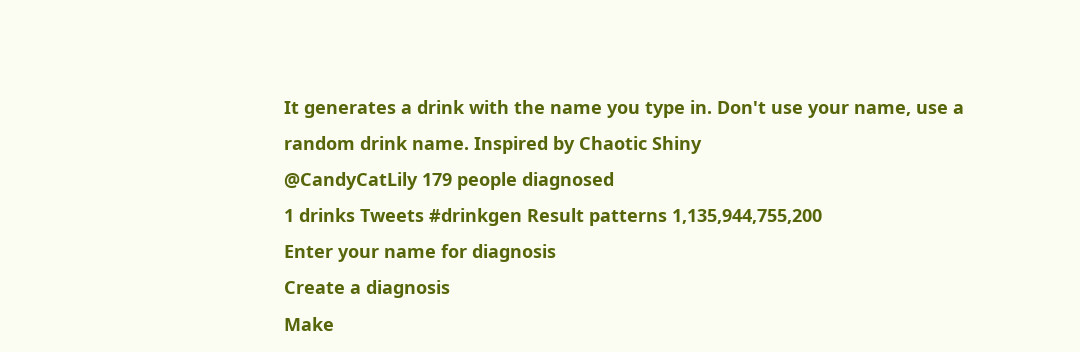It generates a drink with the name you type in. Don't use your name, use a random drink name. Inspired by Chaotic Shiny
@CandyCatLily 179 people diagnosed
1 drinks Tweets #drinkgen Result patterns 1,135,944,755,200
Enter your name for diagnosis
Create a diagnosis
Make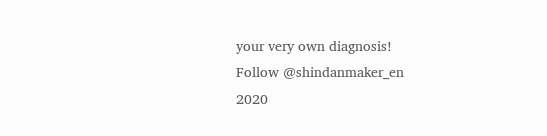your very own diagnosis!
Follow @shindanmaker_en
2020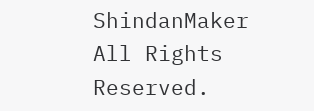ShindanMaker All Rights Reserved.